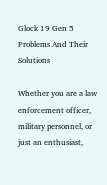Glock 19 Gen 5 Problems And Their Solutions

Whether you are a law enforcement officer, military personnel, or just an enthusiast,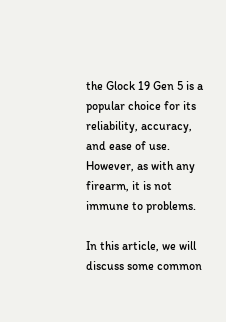the Glock 19 Gen 5 is a popular choice for its reliability, accuracy, and ease of use. However, as with any firearm, it is not immune to problems.

In this article, we will discuss some common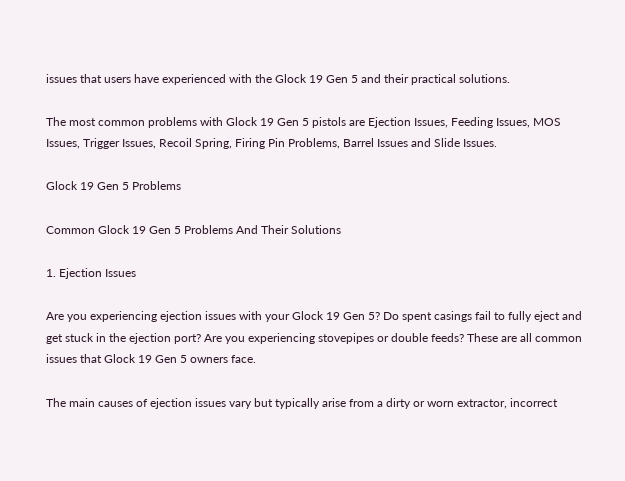issues that users have experienced with the Glock 19 Gen 5 and their practical solutions.

The most common problems with Glock 19 Gen 5 pistols are Ejection Issues, Feeding Issues, MOS Issues, Trigger Issues, Recoil Spring, Firing Pin Problems, Barrel Issues and Slide Issues.

Glock 19 Gen 5 Problems

Common Glock 19 Gen 5 Problems And Their Solutions

1. Ejection Issues

Are you experiencing ejection issues with your Glock 19 Gen 5? Do spent casings fail to fully eject and get stuck in the ejection port? Are you experiencing stovepipes or double feeds? These are all common issues that Glock 19 Gen 5 owners face.

The main causes of ejection issues vary but typically arise from a dirty or worn extractor, incorrect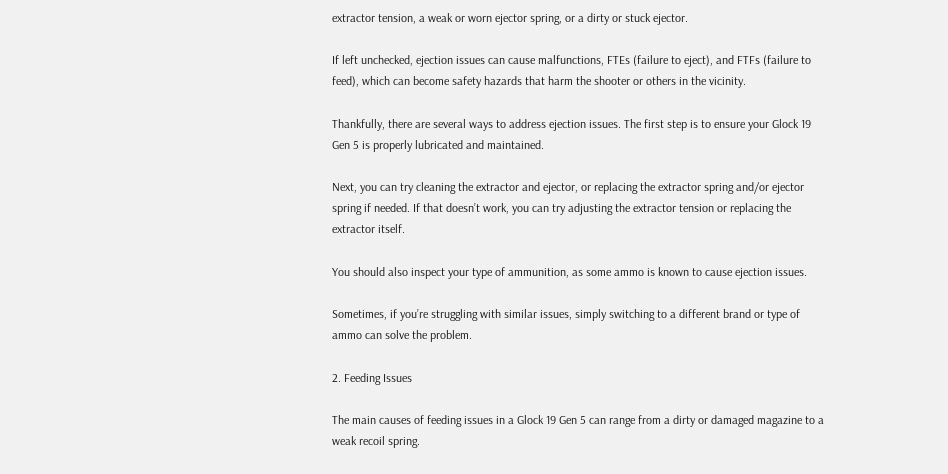extractor tension, a weak or worn ejector spring, or a dirty or stuck ejector.

If left unchecked, ejection issues can cause malfunctions, FTEs (failure to eject), and FTFs (failure to feed), which can become safety hazards that harm the shooter or others in the vicinity.

Thankfully, there are several ways to address ejection issues. The first step is to ensure your Glock 19 Gen 5 is properly lubricated and maintained.

Next, you can try cleaning the extractor and ejector, or replacing the extractor spring and/or ejector spring if needed. If that doesn’t work, you can try adjusting the extractor tension or replacing the extractor itself.

You should also inspect your type of ammunition, as some ammo is known to cause ejection issues.

Sometimes, if you’re struggling with similar issues, simply switching to a different brand or type of ammo can solve the problem.

2. Feeding Issues

The main causes of feeding issues in a Glock 19 Gen 5 can range from a dirty or damaged magazine to a weak recoil spring.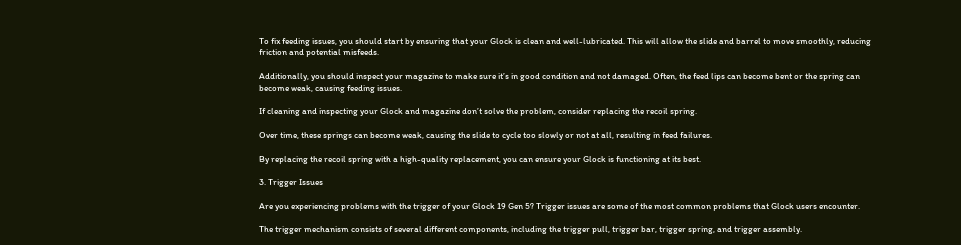To fix feeding issues, you should start by ensuring that your Glock is clean and well-lubricated. This will allow the slide and barrel to move smoothly, reducing friction and potential misfeeds.

Additionally, you should inspect your magazine to make sure it’s in good condition and not damaged. Often, the feed lips can become bent or the spring can become weak, causing feeding issues.

If cleaning and inspecting your Glock and magazine don’t solve the problem, consider replacing the recoil spring.

Over time, these springs can become weak, causing the slide to cycle too slowly or not at all, resulting in feed failures.

By replacing the recoil spring with a high-quality replacement, you can ensure your Glock is functioning at its best.

3. Trigger Issues

Are you experiencing problems with the trigger of your Glock 19 Gen 5? Trigger issues are some of the most common problems that Glock users encounter.

The trigger mechanism consists of several different components, including the trigger pull, trigger bar, trigger spring, and trigger assembly.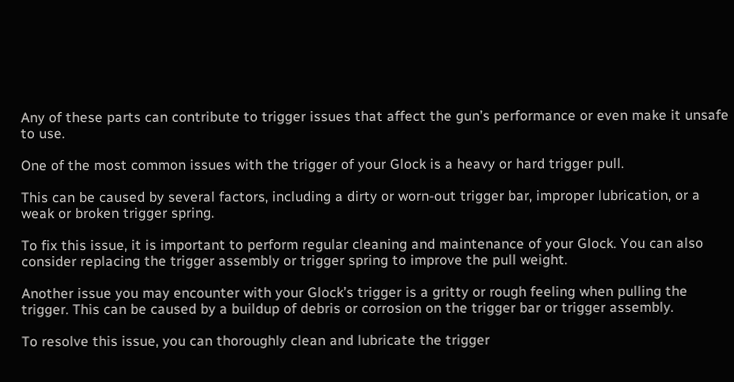Any of these parts can contribute to trigger issues that affect the gun’s performance or even make it unsafe to use.

One of the most common issues with the trigger of your Glock is a heavy or hard trigger pull.

This can be caused by several factors, including a dirty or worn-out trigger bar, improper lubrication, or a weak or broken trigger spring.

To fix this issue, it is important to perform regular cleaning and maintenance of your Glock. You can also consider replacing the trigger assembly or trigger spring to improve the pull weight.

Another issue you may encounter with your Glock’s trigger is a gritty or rough feeling when pulling the trigger. This can be caused by a buildup of debris or corrosion on the trigger bar or trigger assembly.

To resolve this issue, you can thoroughly clean and lubricate the trigger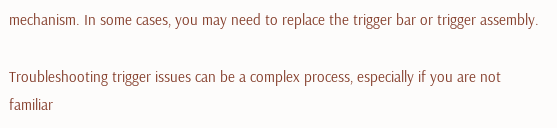mechanism. In some cases, you may need to replace the trigger bar or trigger assembly.

Troubleshooting trigger issues can be a complex process, especially if you are not familiar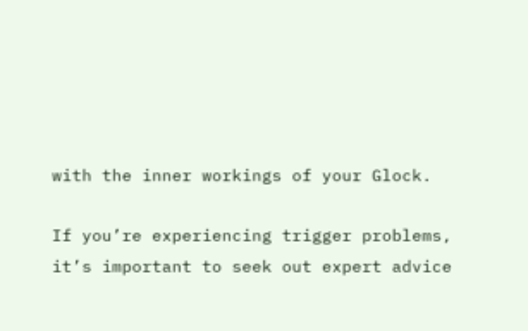with the inner workings of your Glock.

If you’re experiencing trigger problems, it’s important to seek out expert advice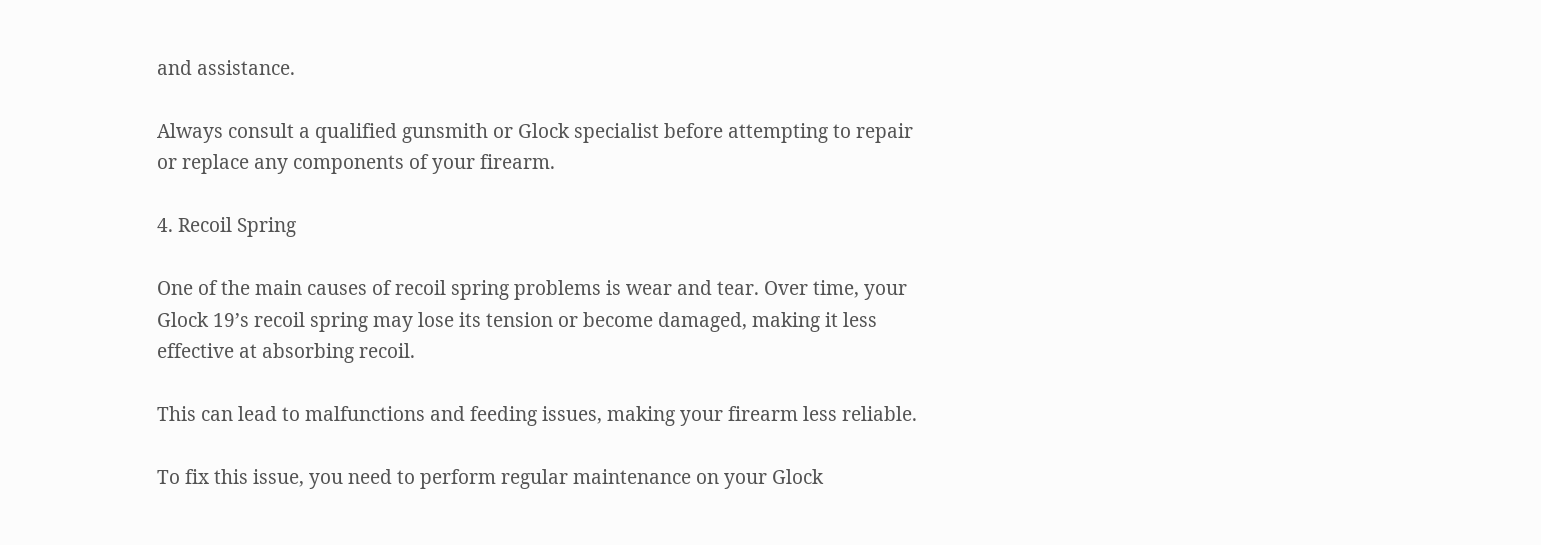and assistance.

Always consult a qualified gunsmith or Glock specialist before attempting to repair or replace any components of your firearm.

4. Recoil Spring

One of the main causes of recoil spring problems is wear and tear. Over time, your Glock 19’s recoil spring may lose its tension or become damaged, making it less effective at absorbing recoil.

This can lead to malfunctions and feeding issues, making your firearm less reliable.

To fix this issue, you need to perform regular maintenance on your Glock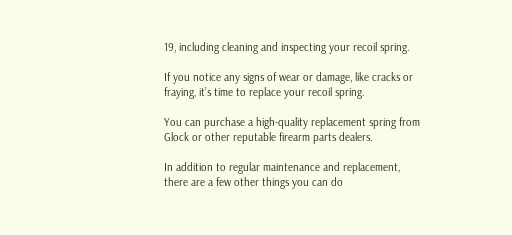19, including cleaning and inspecting your recoil spring.

If you notice any signs of wear or damage, like cracks or fraying, it’s time to replace your recoil spring.

You can purchase a high-quality replacement spring from Glock or other reputable firearm parts dealers.

In addition to regular maintenance and replacement, there are a few other things you can do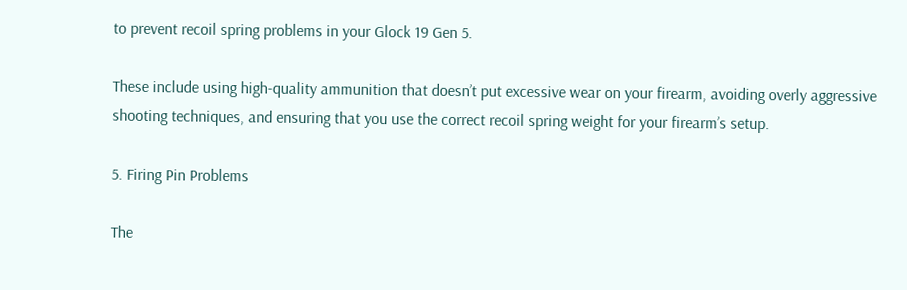to prevent recoil spring problems in your Glock 19 Gen 5.

These include using high-quality ammunition that doesn’t put excessive wear on your firearm, avoiding overly aggressive shooting techniques, and ensuring that you use the correct recoil spring weight for your firearm’s setup.

5. Firing Pin Problems

The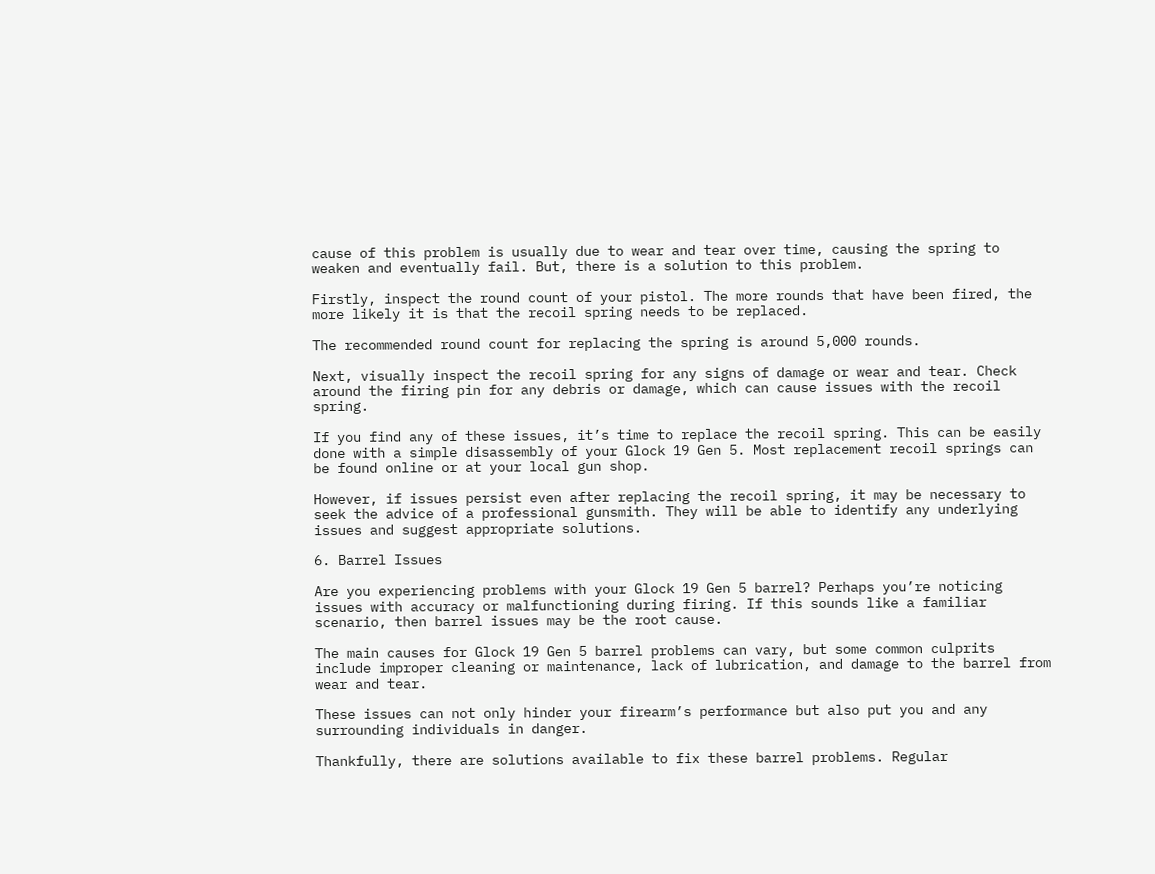cause of this problem is usually due to wear and tear over time, causing the spring to weaken and eventually fail. But, there is a solution to this problem.

Firstly, inspect the round count of your pistol. The more rounds that have been fired, the more likely it is that the recoil spring needs to be replaced.

The recommended round count for replacing the spring is around 5,000 rounds.

Next, visually inspect the recoil spring for any signs of damage or wear and tear. Check around the firing pin for any debris or damage, which can cause issues with the recoil spring.

If you find any of these issues, it’s time to replace the recoil spring. This can be easily done with a simple disassembly of your Glock 19 Gen 5. Most replacement recoil springs can be found online or at your local gun shop.

However, if issues persist even after replacing the recoil spring, it may be necessary to seek the advice of a professional gunsmith. They will be able to identify any underlying issues and suggest appropriate solutions.

6. Barrel Issues

Are you experiencing problems with your Glock 19 Gen 5 barrel? Perhaps you’re noticing issues with accuracy or malfunctioning during firing. If this sounds like a familiar scenario, then barrel issues may be the root cause.

The main causes for Glock 19 Gen 5 barrel problems can vary, but some common culprits include improper cleaning or maintenance, lack of lubrication, and damage to the barrel from wear and tear.

These issues can not only hinder your firearm’s performance but also put you and any surrounding individuals in danger.

Thankfully, there are solutions available to fix these barrel problems. Regular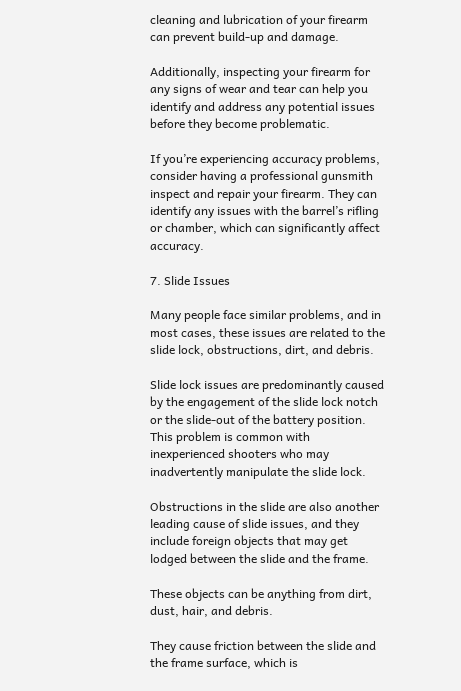cleaning and lubrication of your firearm can prevent build-up and damage.

Additionally, inspecting your firearm for any signs of wear and tear can help you identify and address any potential issues before they become problematic.

If you’re experiencing accuracy problems, consider having a professional gunsmith inspect and repair your firearm. They can identify any issues with the barrel’s rifling or chamber, which can significantly affect accuracy.

7. Slide Issues

Many people face similar problems, and in most cases, these issues are related to the slide lock, obstructions, dirt, and debris.

Slide lock issues are predominantly caused by the engagement of the slide lock notch or the slide-out of the battery position. This problem is common with inexperienced shooters who may inadvertently manipulate the slide lock.

Obstructions in the slide are also another leading cause of slide issues, and they include foreign objects that may get lodged between the slide and the frame.

These objects can be anything from dirt, dust, hair, and debris.

They cause friction between the slide and the frame surface, which is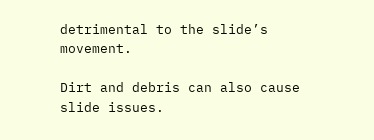detrimental to the slide’s movement.

Dirt and debris can also cause slide issues.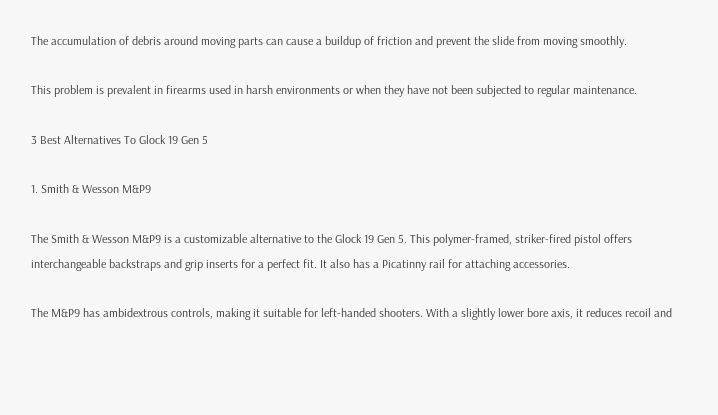The accumulation of debris around moving parts can cause a buildup of friction and prevent the slide from moving smoothly.

This problem is prevalent in firearms used in harsh environments or when they have not been subjected to regular maintenance.

3 Best Alternatives To Glock 19 Gen 5

1. Smith & Wesson M&P9

The Smith & Wesson M&P9 is a customizable alternative to the Glock 19 Gen 5. This polymer-framed, striker-fired pistol offers interchangeable backstraps and grip inserts for a perfect fit. It also has a Picatinny rail for attaching accessories.

The M&P9 has ambidextrous controls, making it suitable for left-handed shooters. With a slightly lower bore axis, it reduces recoil and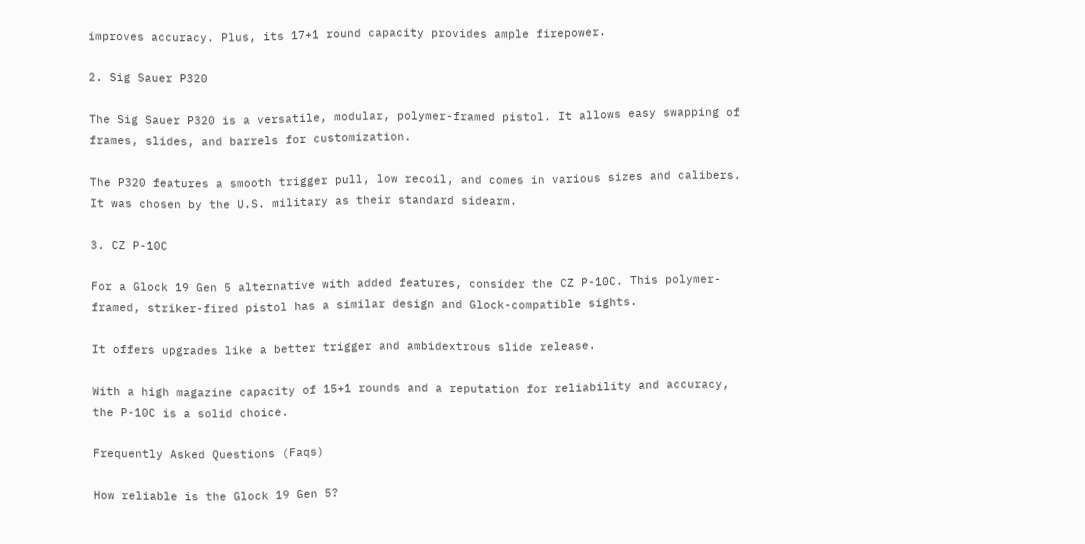improves accuracy. Plus, its 17+1 round capacity provides ample firepower.

2. Sig Sauer P320

The Sig Sauer P320 is a versatile, modular, polymer-framed pistol. It allows easy swapping of frames, slides, and barrels for customization.

The P320 features a smooth trigger pull, low recoil, and comes in various sizes and calibers. It was chosen by the U.S. military as their standard sidearm.

3. CZ P-10C

For a Glock 19 Gen 5 alternative with added features, consider the CZ P-10C. This polymer-framed, striker-fired pistol has a similar design and Glock-compatible sights.

It offers upgrades like a better trigger and ambidextrous slide release.

With a high magazine capacity of 15+1 rounds and a reputation for reliability and accuracy, the P-10C is a solid choice.

Frequently Asked Questions (Faqs)

How reliable is the Glock 19 Gen 5?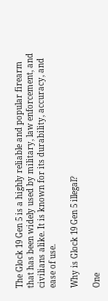The Glock 19 Gen 5 is a highly reliable and popular firearm that has been widely used by military, law enforcement, and civilians alike. It is known for its durability, accuracy, and ease of use.

Why is Glock 19 Gen 5 illegal?

One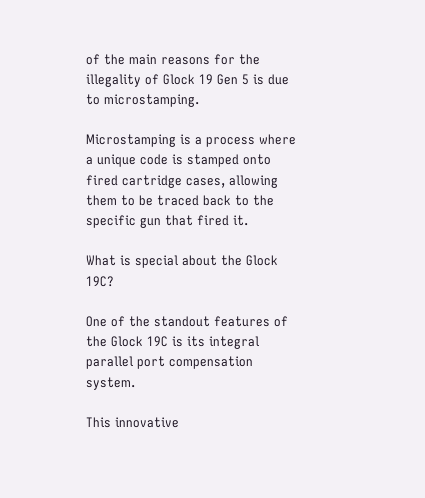of the main reasons for the illegality of Glock 19 Gen 5 is due to microstamping.

Microstamping is a process where a unique code is stamped onto fired cartridge cases, allowing them to be traced back to the specific gun that fired it.

What is special about the Glock 19C?

One of the standout features of the Glock 19C is its integral parallel port compensation system.

This innovative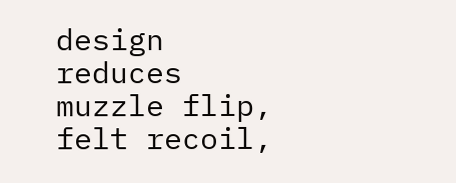design reduces muzzle flip, felt recoil,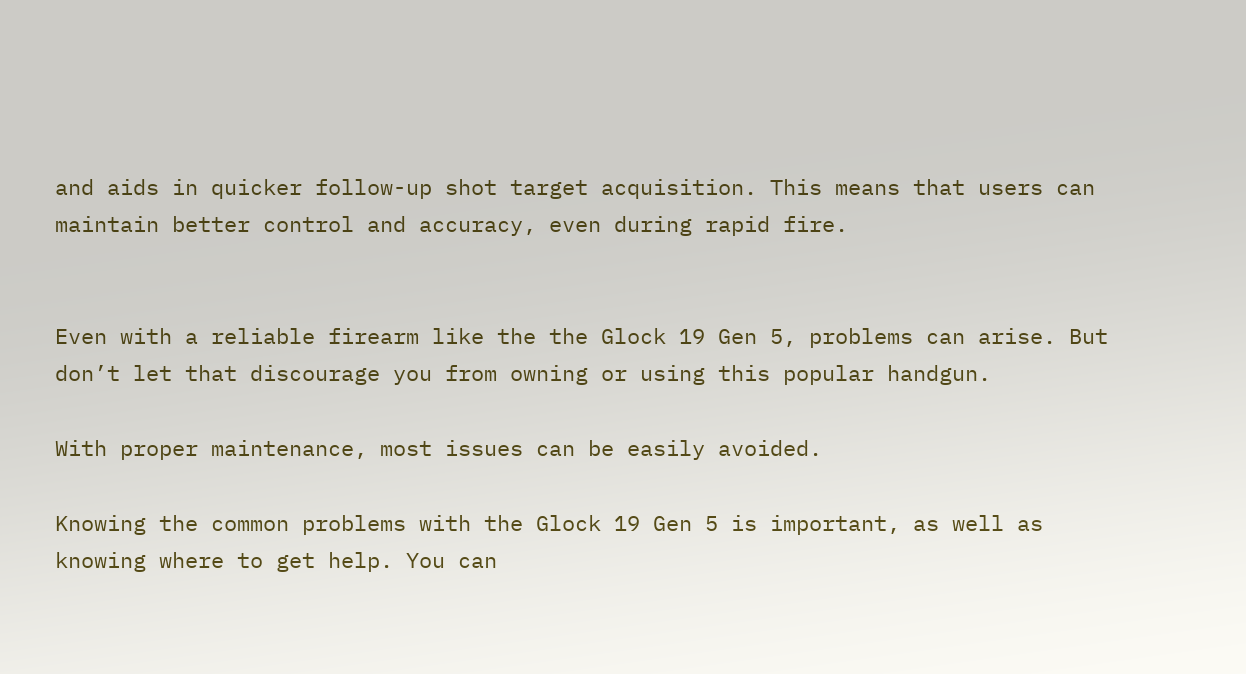and aids in quicker follow-up shot target acquisition. This means that users can maintain better control and accuracy, even during rapid fire.


Even with a reliable firearm like the the Glock 19 Gen 5, problems can arise. But don’t let that discourage you from owning or using this popular handgun.

With proper maintenance, most issues can be easily avoided.

Knowing the common problems with the Glock 19 Gen 5 is important, as well as knowing where to get help. You can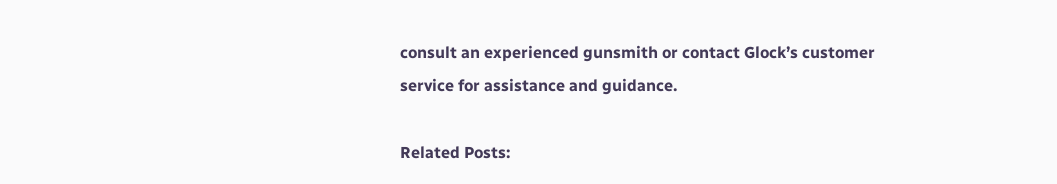consult an experienced gunsmith or contact Glock’s customer service for assistance and guidance.

Related Posts: